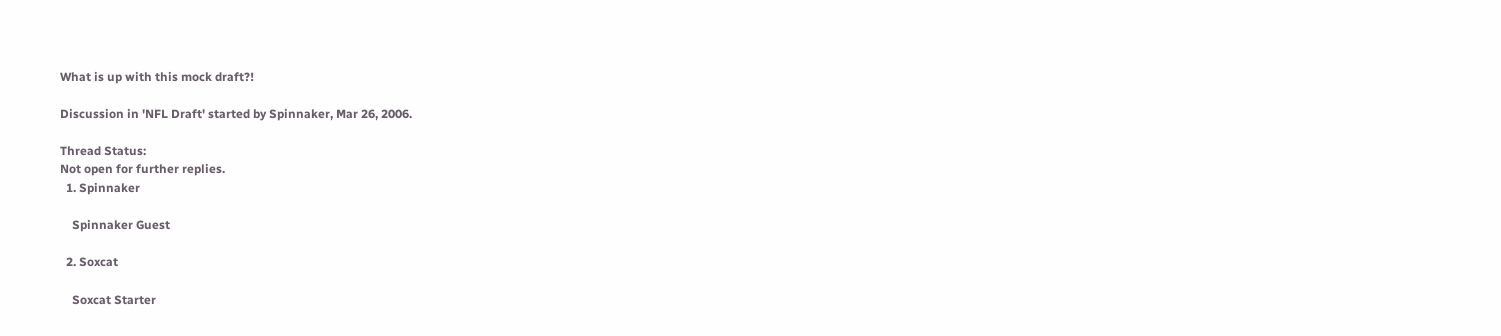What is up with this mock draft?!

Discussion in 'NFL Draft' started by Spinnaker, Mar 26, 2006.

Thread Status:
Not open for further replies.
  1. Spinnaker

    Spinnaker Guest

  2. Soxcat

    Soxcat Starter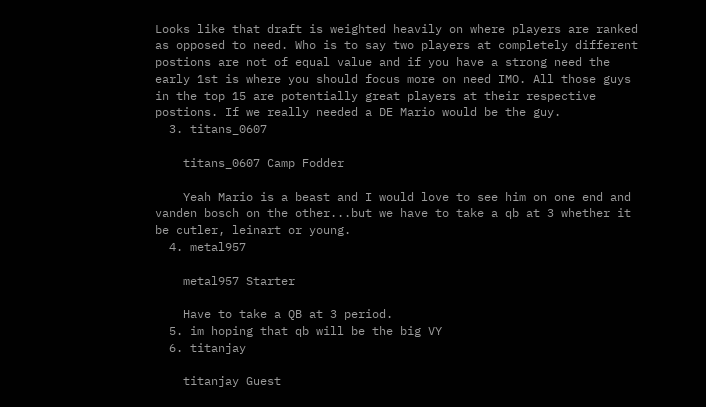Looks like that draft is weighted heavily on where players are ranked as opposed to need. Who is to say two players at completely different postions are not of equal value and if you have a strong need the early 1st is where you should focus more on need IMO. All those guys in the top 15 are potentially great players at their respective postions. If we really needed a DE Mario would be the guy.
  3. titans_0607

    titans_0607 Camp Fodder

    Yeah Mario is a beast and I would love to see him on one end and vanden bosch on the other...but we have to take a qb at 3 whether it be cutler, leinart or young.
  4. metal957

    metal957 Starter

    Have to take a QB at 3 period.
  5. im hoping that qb will be the big VY
  6. titanjay

    titanjay Guest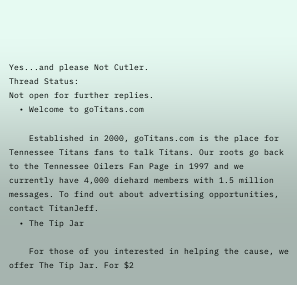Yes...and please Not Cutler.
Thread Status:
Not open for further replies.
  • Welcome to goTitans.com

    Established in 2000, goTitans.com is the place for Tennessee Titans fans to talk Titans. Our roots go back to the Tennessee Oilers Fan Page in 1997 and we currently have 4,000 diehard members with 1.5 million messages. To find out about advertising opportunities, contact TitanJeff.
  • The Tip Jar

    For those of you interested in helping the cause, we offer The Tip Jar. For $2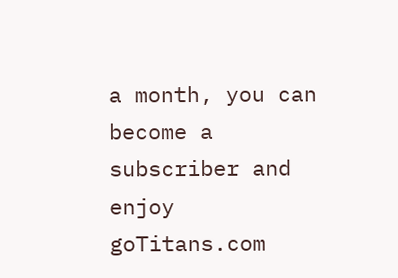a month, you can become a subscriber and enjoy goTitans.com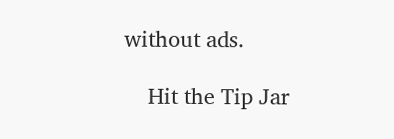without ads.

    Hit the Tip Jar